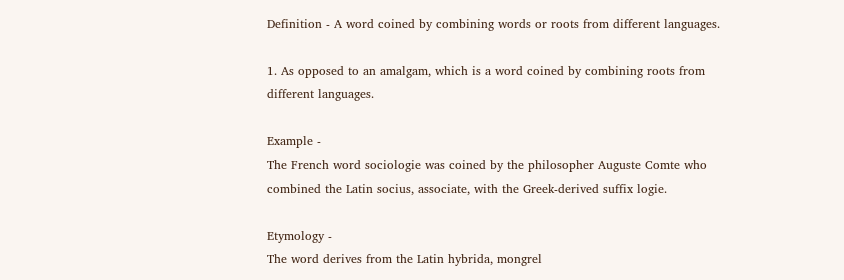Definition - A word coined by combining words or roots from different languages.

1. As opposed to an amalgam, which is a word coined by combining roots from different languages.

Example -
The French word sociologie was coined by the philosopher Auguste Comte who combined the Latin socius, associate, with the Greek-derived suffix logie.

Etymology -
The word derives from the Latin hybrida, mongrel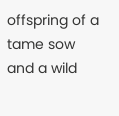offspring of a tame sow and a wild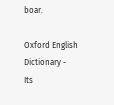boar.

Oxford English Dictionary -
Its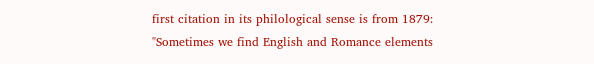first citation in its philological sense is from 1879:
"Sometimes we find English and Romance elements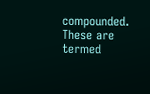compounded. These are termed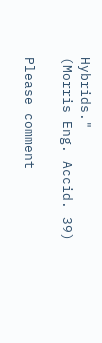Hybrids."
(Morris Eng. Accid. 39)

Please comment